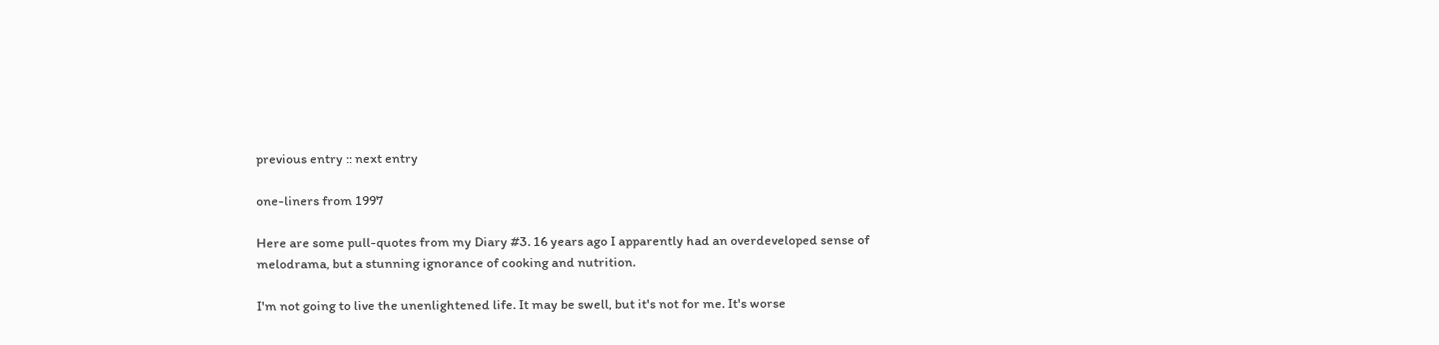previous entry :: next entry

one-liners from 1997

Here are some pull-quotes from my Diary #3. 16 years ago I apparently had an overdeveloped sense of melodrama, but a stunning ignorance of cooking and nutrition.

I'm not going to live the unenlightened life. It may be swell, but it's not for me. It's worse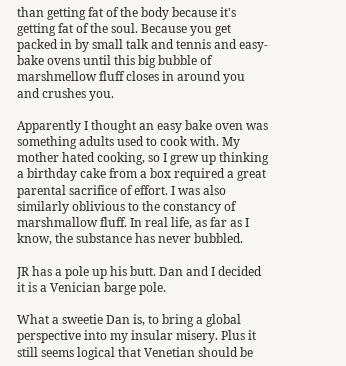than getting fat of the body because it's getting fat of the soul. Because you get packed in by small talk and tennis and easy-bake ovens until this big bubble of marshmellow fluff closes in around you and crushes you.

Apparently I thought an easy bake oven was something adults used to cook with. My mother hated cooking, so I grew up thinking a birthday cake from a box required a great parental sacrifice of effort. I was also similarly oblivious to the constancy of marshmallow fluff. In real life, as far as I know, the substance has never bubbled.

JR has a pole up his butt. Dan and I decided it is a Venician barge pole.

What a sweetie Dan is, to bring a global perspective into my insular misery. Plus it still seems logical that Venetian should be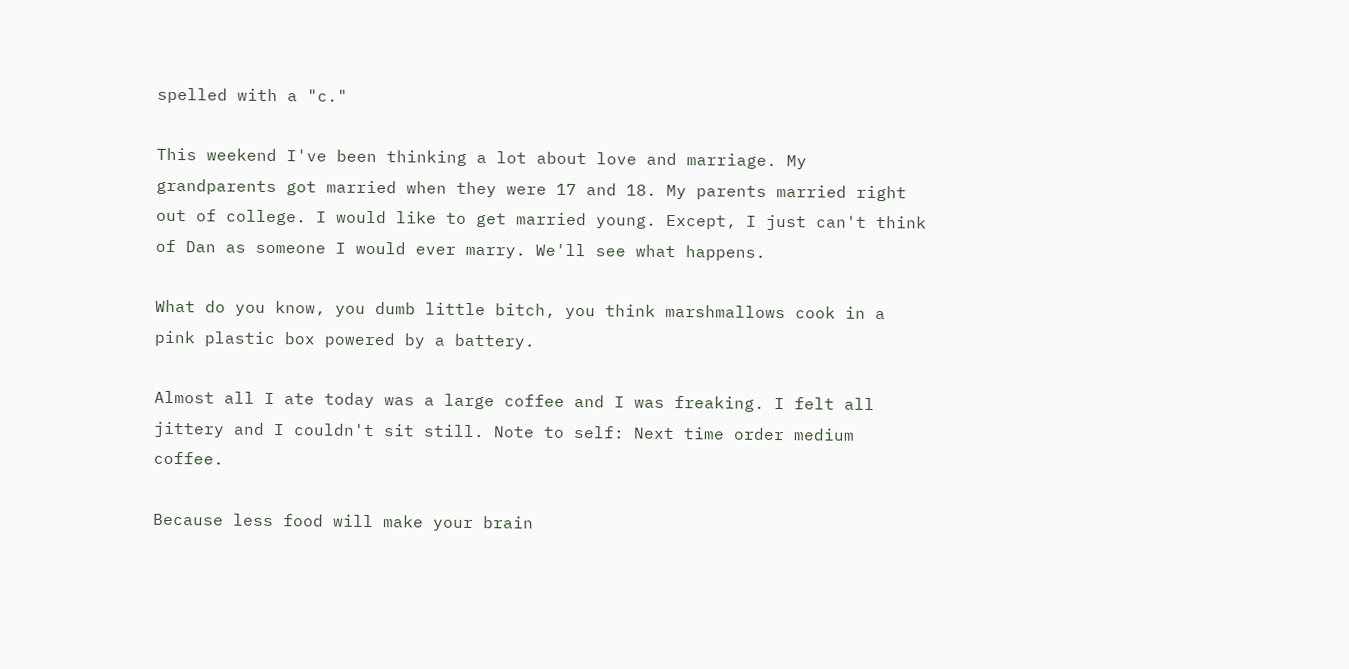spelled with a "c."

This weekend I've been thinking a lot about love and marriage. My grandparents got married when they were 17 and 18. My parents married right out of college. I would like to get married young. Except, I just can't think of Dan as someone I would ever marry. We'll see what happens.

What do you know, you dumb little bitch, you think marshmallows cook in a pink plastic box powered by a battery.

Almost all I ate today was a large coffee and I was freaking. I felt all jittery and I couldn't sit still. Note to self: Next time order medium coffee.

Because less food will make your brain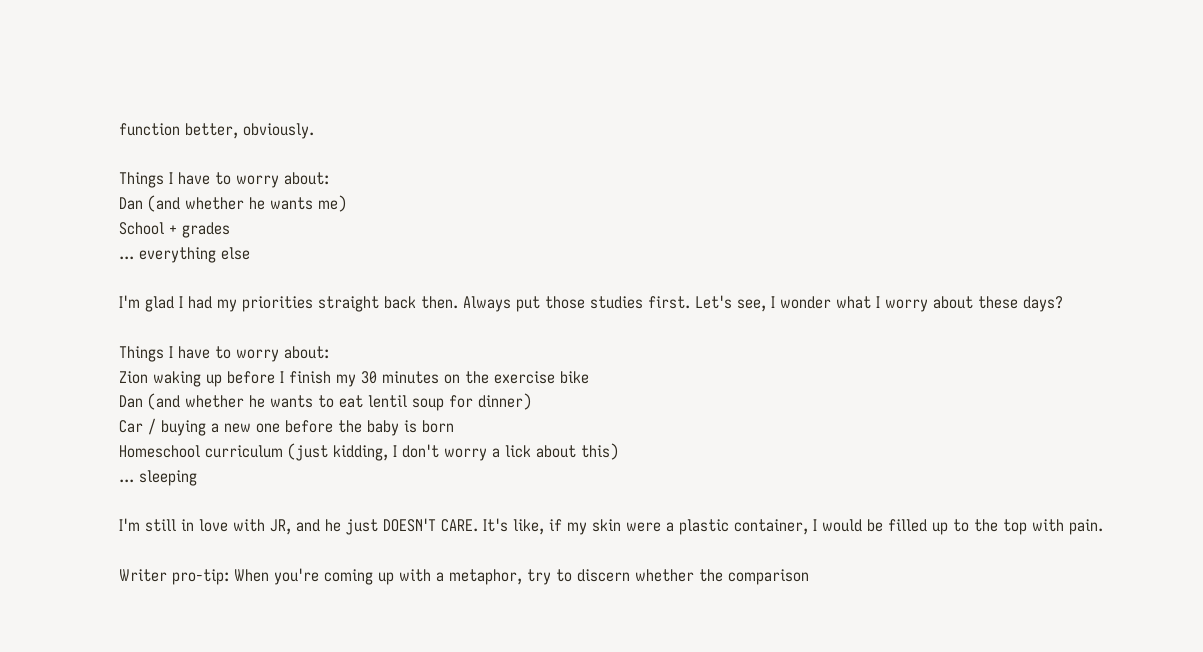function better, obviously.

Things I have to worry about:
Dan (and whether he wants me)
School + grades
... everything else

I'm glad I had my priorities straight back then. Always put those studies first. Let's see, I wonder what I worry about these days?

Things I have to worry about:
Zion waking up before I finish my 30 minutes on the exercise bike
Dan (and whether he wants to eat lentil soup for dinner)
Car / buying a new one before the baby is born
Homeschool curriculum (just kidding, I don't worry a lick about this)
... sleeping

I'm still in love with JR, and he just DOESN'T CARE. It's like, if my skin were a plastic container, I would be filled up to the top with pain.

Writer pro-tip: When you're coming up with a metaphor, try to discern whether the comparison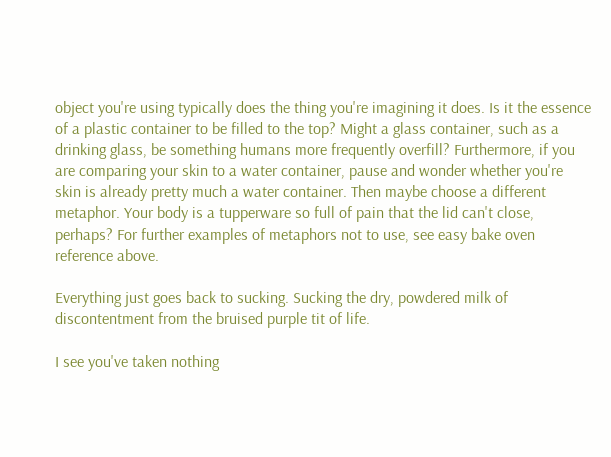object you're using typically does the thing you're imagining it does. Is it the essence of a plastic container to be filled to the top? Might a glass container, such as a drinking glass, be something humans more frequently overfill? Furthermore, if you are comparing your skin to a water container, pause and wonder whether you're skin is already pretty much a water container. Then maybe choose a different metaphor. Your body is a tupperware so full of pain that the lid can't close, perhaps? For further examples of metaphors not to use, see easy bake oven reference above.

Everything just goes back to sucking. Sucking the dry, powdered milk of discontentment from the bruised purple tit of life.

I see you've taken nothing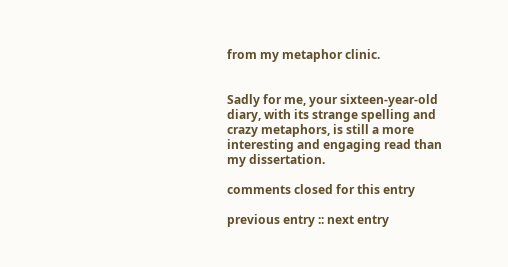from my metaphor clinic.


Sadly for me, your sixteen-year-old diary, with its strange spelling and crazy metaphors, is still a more interesting and engaging read than my dissertation.

comments closed for this entry

previous entry :: next entry